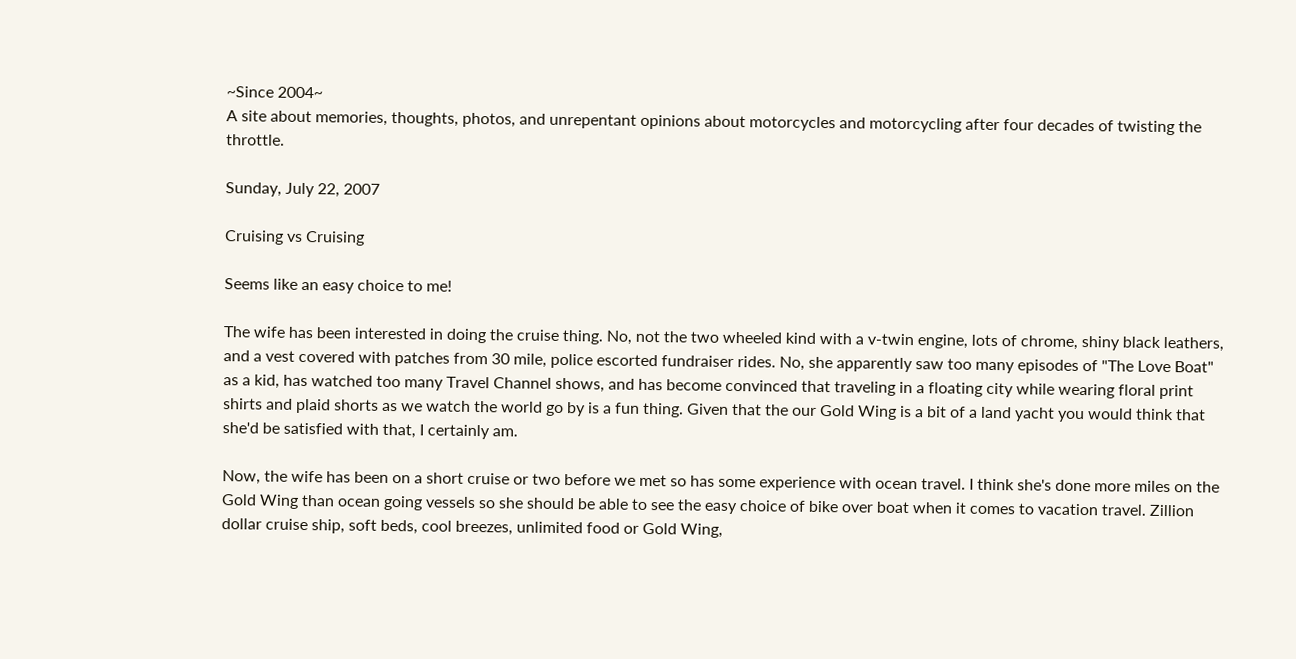~Since 2004~
A site about memories, thoughts, photos, and unrepentant opinions about motorcycles and motorcycling after four decades of twisting the throttle.

Sunday, July 22, 2007

Cruising vs Cruising

Seems like an easy choice to me!

The wife has been interested in doing the cruise thing. No, not the two wheeled kind with a v-twin engine, lots of chrome, shiny black leathers, and a vest covered with patches from 30 mile, police escorted fundraiser rides. No, she apparently saw too many episodes of "The Love Boat" as a kid, has watched too many Travel Channel shows, and has become convinced that traveling in a floating city while wearing floral print shirts and plaid shorts as we watch the world go by is a fun thing. Given that the our Gold Wing is a bit of a land yacht you would think that she'd be satisfied with that, I certainly am.

Now, the wife has been on a short cruise or two before we met so has some experience with ocean travel. I think she's done more miles on the Gold Wing than ocean going vessels so she should be able to see the easy choice of bike over boat when it comes to vacation travel. Zillion dollar cruise ship, soft beds, cool breezes, unlimited food or Gold Wing,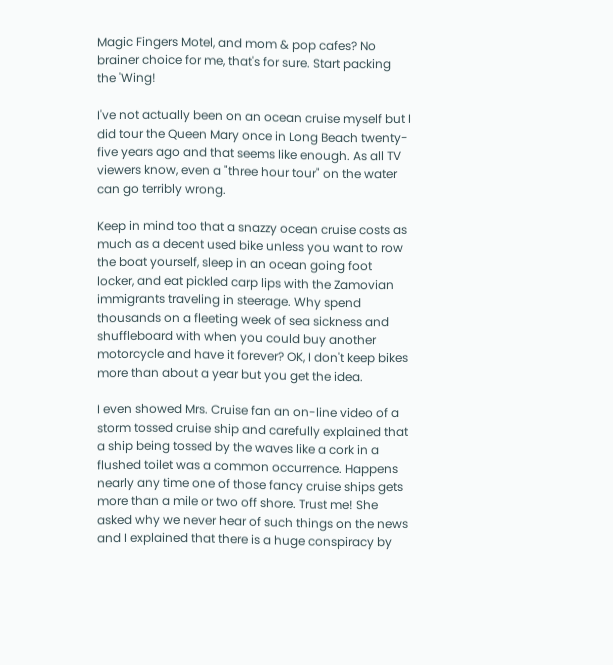Magic Fingers Motel, and mom & pop cafes? No brainer choice for me, that's for sure. Start packing the 'Wing!

I've not actually been on an ocean cruise myself but I did tour the Queen Mary once in Long Beach twenty-five years ago and that seems like enough. As all TV viewers know, even a "three hour tour" on the water can go terribly wrong.

Keep in mind too that a snazzy ocean cruise costs as much as a decent used bike unless you want to row the boat yourself, sleep in an ocean going foot locker, and eat pickled carp lips with the Zamovian immigrants traveling in steerage. Why spend thousands on a fleeting week of sea sickness and shuffleboard with when you could buy another motorcycle and have it forever? OK, I don't keep bikes more than about a year but you get the idea.

I even showed Mrs. Cruise fan an on-line video of a storm tossed cruise ship and carefully explained that a ship being tossed by the waves like a cork in a flushed toilet was a common occurrence. Happens nearly any time one of those fancy cruise ships gets more than a mile or two off shore. Trust me! She asked why we never hear of such things on the news and I explained that there is a huge conspiracy by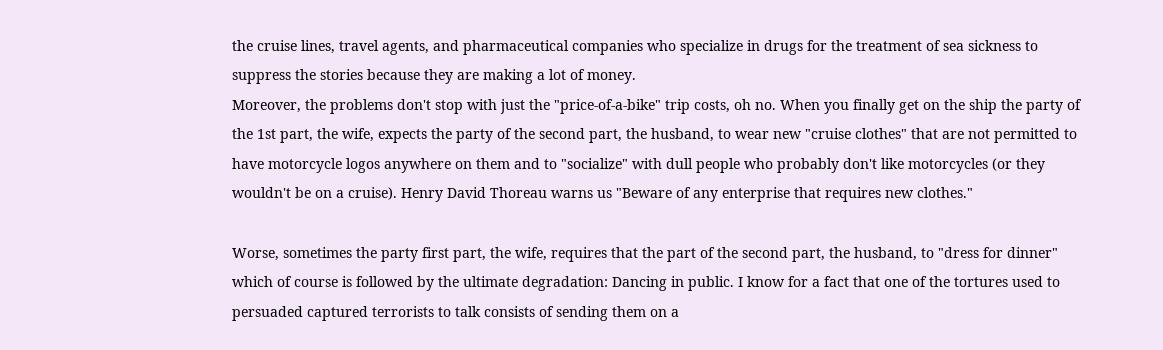the cruise lines, travel agents, and pharmaceutical companies who specialize in drugs for the treatment of sea sickness to suppress the stories because they are making a lot of money.
Moreover, the problems don't stop with just the "price-of-a-bike" trip costs, oh no. When you finally get on the ship the party of the 1st part, the wife, expects the party of the second part, the husband, to wear new "cruise clothes" that are not permitted to have motorcycle logos anywhere on them and to "socialize" with dull people who probably don't like motorcycles (or they wouldn't be on a cruise). Henry David Thoreau warns us "Beware of any enterprise that requires new clothes."

Worse, sometimes the party first part, the wife, requires that the part of the second part, the husband, to "dress for dinner" which of course is followed by the ultimate degradation: Dancing in public. I know for a fact that one of the tortures used to persuaded captured terrorists to talk consists of sending them on a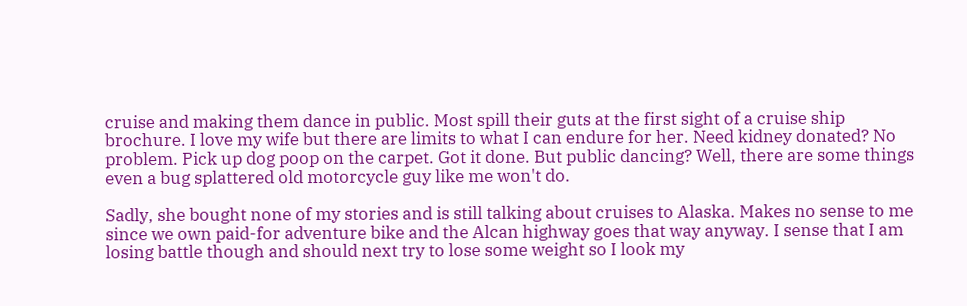cruise and making them dance in public. Most spill their guts at the first sight of a cruise ship brochure. I love my wife but there are limits to what I can endure for her. Need kidney donated? No problem. Pick up dog poop on the carpet. Got it done. But public dancing? Well, there are some things even a bug splattered old motorcycle guy like me won't do.

Sadly, she bought none of my stories and is still talking about cruises to Alaska. Makes no sense to me since we own paid-for adventure bike and the Alcan highway goes that way anyway. I sense that I am losing battle though and should next try to lose some weight so I look my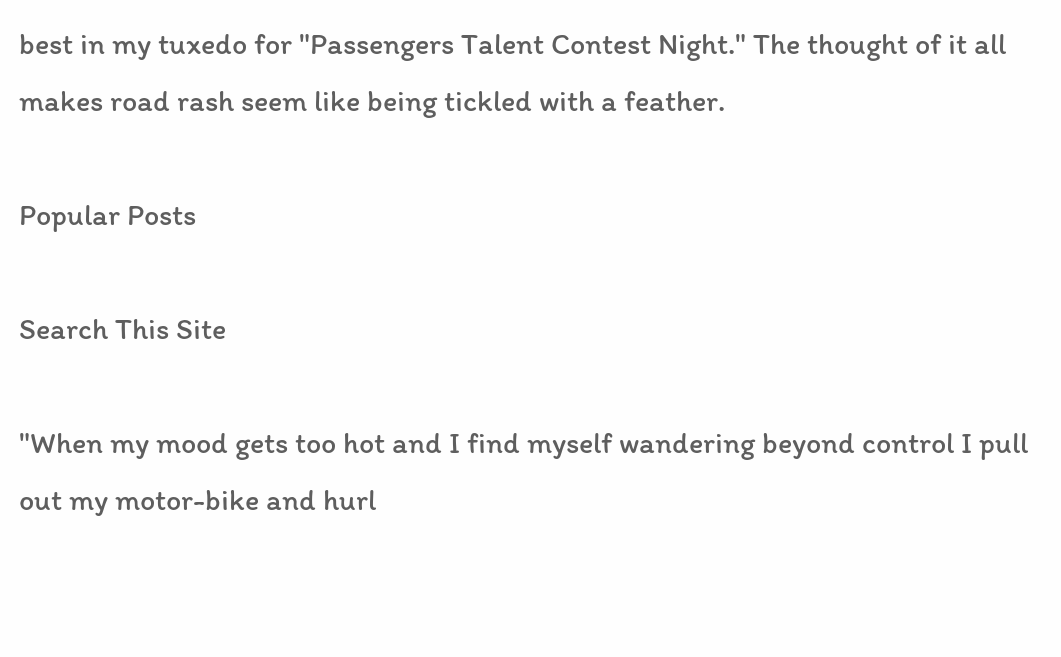best in my tuxedo for "Passengers Talent Contest Night." The thought of it all makes road rash seem like being tickled with a feather.

Popular Posts

Search This Site

"When my mood gets too hot and I find myself wandering beyond control I pull out my motor-bike and hurl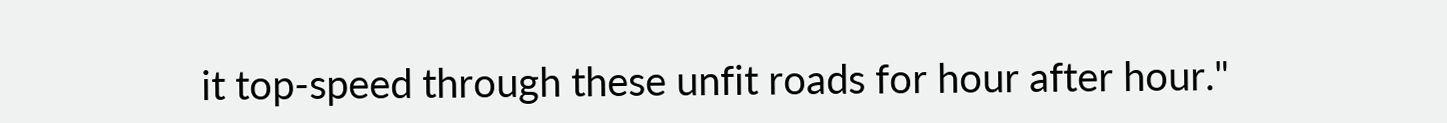it top-speed through these unfit roads for hour after hour."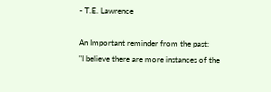- T.E. Lawrence

An Important reminder from the past:
"I believe there are more instances of the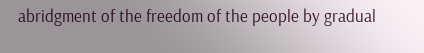abridgment of the freedom of the people by gradual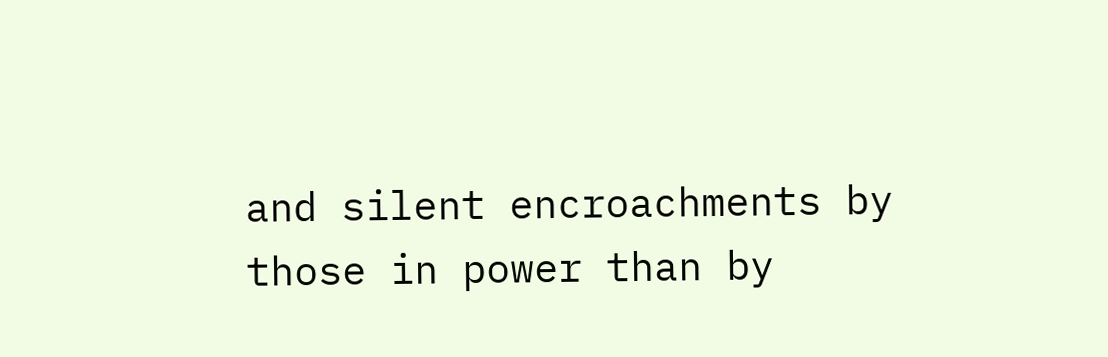and silent encroachments by those in power than by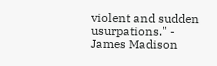violent and sudden usurpations." - James Madison